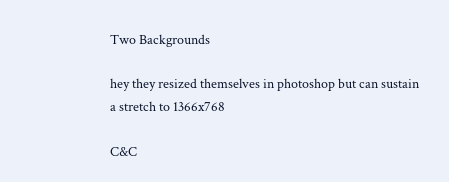Two Backgrounds

hey they resized themselves in photoshop but can sustain a stretch to 1366x768

C&C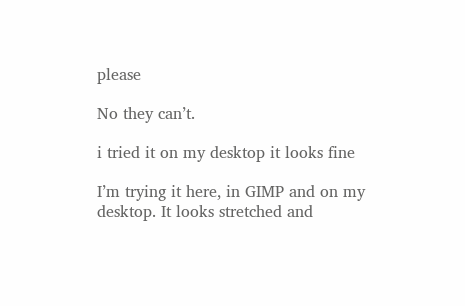please

No they can’t.

i tried it on my desktop it looks fine

I’m trying it here, in GIMP and on my desktop. It looks stretched and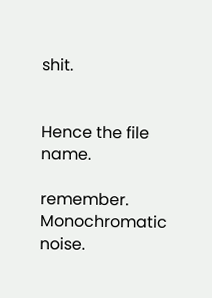shit.


Hence the file name.

remember. Monochromatic noise.